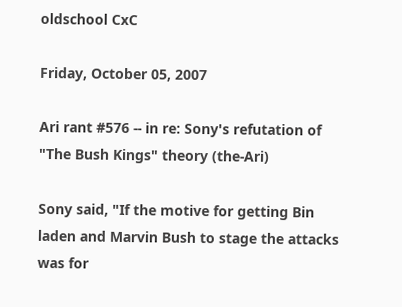oldschool CxC

Friday, October 05, 2007

Ari rant #576 -- in re: Sony's refutation of "The Bush Kings" theory (the-Ari)

Sony said, "If the motive for getting Bin laden and Marvin Bush to stage the attacks was for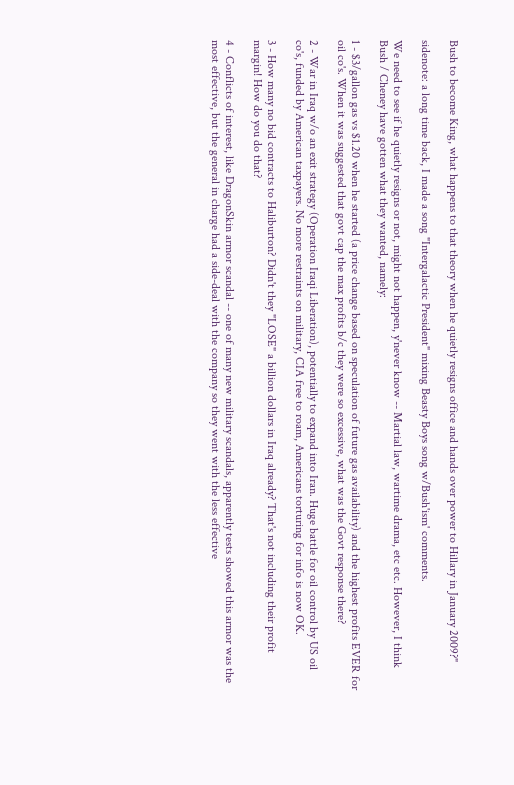Bush to become King, what happens to that theory when he quietly resigns office and hands over power to Hillary in January 2009?"

sidenote: a long time back, I made a song "Intergalactic President" mixing Beasty Boys song w/Bush'ism' comments.

We need to see if he quietly resigns or not, might not happen, y'never know -- Martial law, wartime drama, etc etc. However, I think Bush / Cheney have gotten what they wanted, namely:

1 - $3/gallon gas vs $1.20 when he started (a price change based on speculation of future gas availability) and the highest profits EVER for oil co's. When it was suggested that govt cap the max profits b/c they were so excessive, what was the Govt response there?

2 - War in Iraq w/o an exit strategy (Operation Iraqi Liberation), potentially to expand into Iran. Huge battle for oil control by US oil co's, funded by American taxpayers. No more restraints on military, CIA free to roam, Americans torturing for info is now OK.

3 - How many no bid contracts to Haliburton? Didn't they "LOSE" a billion dollars in Iraq already? That's not including their profit margin! How do you do that?

4 - Conflicts of interest, like DragonSkin armor scandal -- one of many new military scandals, apparently tests showed this armor was the most effective, but the general in charge had a side-deal with the company so they went with the less effective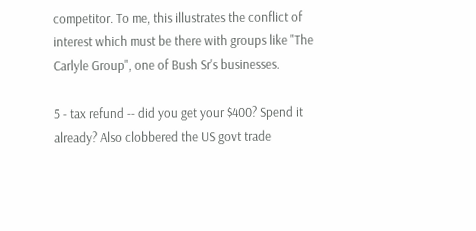competitor. To me, this illustrates the conflict of interest which must be there with groups like "The Carlyle Group", one of Bush Sr's businesses.

5 - tax refund -- did you get your $400? Spend it already? Also clobbered the US govt trade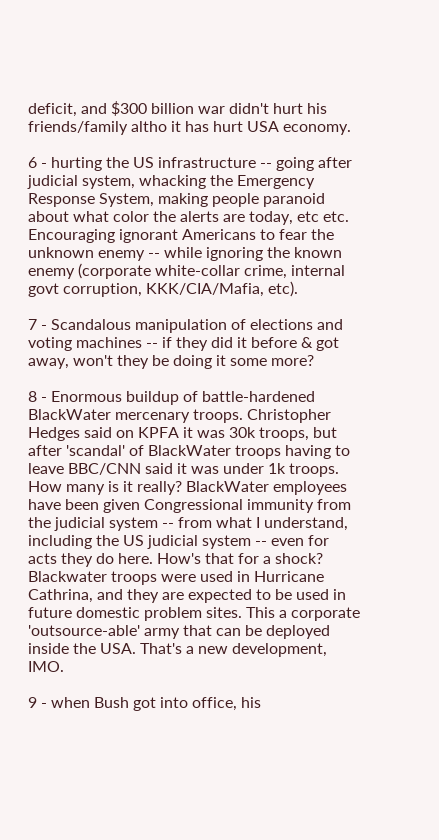deficit, and $300 billion war didn't hurt his friends/family altho it has hurt USA economy.

6 - hurting the US infrastructure -- going after judicial system, whacking the Emergency Response System, making people paranoid about what color the alerts are today, etc etc. Encouraging ignorant Americans to fear the unknown enemy -- while ignoring the known enemy (corporate white-collar crime, internal govt corruption, KKK/CIA/Mafia, etc).

7 - Scandalous manipulation of elections and voting machines -- if they did it before & got away, won't they be doing it some more?

8 - Enormous buildup of battle-hardened BlackWater mercenary troops. Christopher Hedges said on KPFA it was 30k troops, but after 'scandal' of BlackWater troops having to leave BBC/CNN said it was under 1k troops. How many is it really? BlackWater employees have been given Congressional immunity from the judicial system -- from what I understand, including the US judicial system -- even for acts they do here. How's that for a shock?
Blackwater troops were used in Hurricane Cathrina, and they are expected to be used in future domestic problem sites. This a corporate 'outsource-able' army that can be deployed inside the USA. That's a new development, IMO.

9 - when Bush got into office, his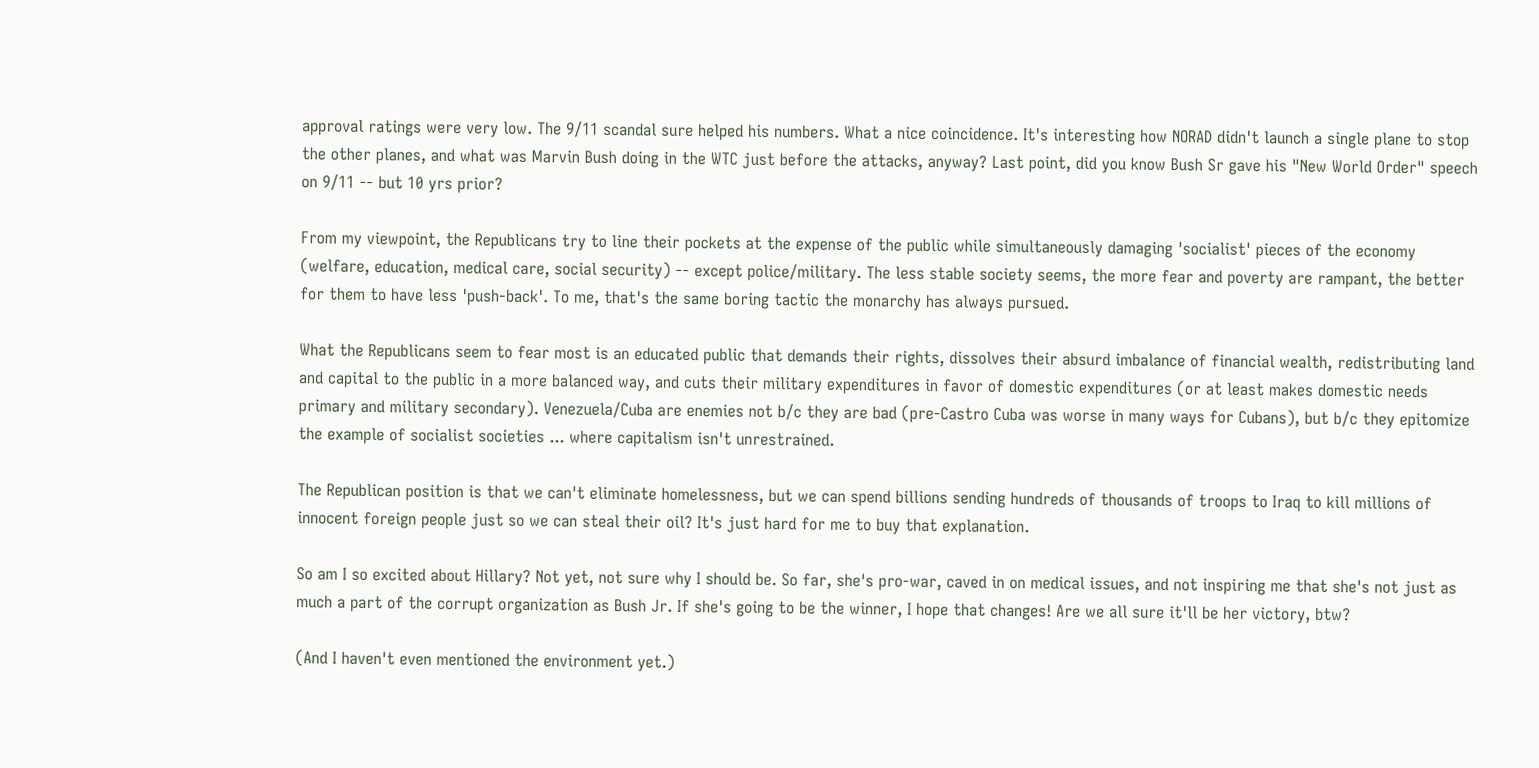approval ratings were very low. The 9/11 scandal sure helped his numbers. What a nice coincidence. It's interesting how NORAD didn't launch a single plane to stop the other planes, and what was Marvin Bush doing in the WTC just before the attacks, anyway? Last point, did you know Bush Sr gave his "New World Order" speech on 9/11 -- but 10 yrs prior?

From my viewpoint, the Republicans try to line their pockets at the expense of the public while simultaneously damaging 'socialist' pieces of the economy (welfare, education, medical care, social security) -- except police/military. The less stable society seems, the more fear and poverty are rampant, the better for them to have less 'push-back'. To me, that's the same boring tactic the monarchy has always pursued.

What the Republicans seem to fear most is an educated public that demands their rights, dissolves their absurd imbalance of financial wealth, redistributing land and capital to the public in a more balanced way, and cuts their military expenditures in favor of domestic expenditures (or at least makes domestic needs primary and military secondary). Venezuela/Cuba are enemies not b/c they are bad (pre-Castro Cuba was worse in many ways for Cubans), but b/c they epitomize the example of socialist societies ... where capitalism isn't unrestrained.

The Republican position is that we can't eliminate homelessness, but we can spend billions sending hundreds of thousands of troops to Iraq to kill millions of innocent foreign people just so we can steal their oil? It's just hard for me to buy that explanation.

So am I so excited about Hillary? Not yet, not sure why I should be. So far, she's pro-war, caved in on medical issues, and not inspiring me that she's not just as much a part of the corrupt organization as Bush Jr. If she's going to be the winner, I hope that changes! Are we all sure it'll be her victory, btw?

(And I haven't even mentioned the environment yet.)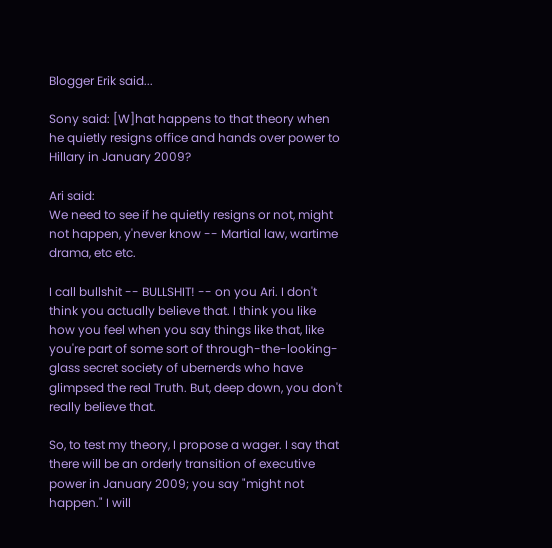Blogger Erik said...

Sony said: [W]hat happens to that theory when he quietly resigns office and hands over power to Hillary in January 2009?

Ari said:
We need to see if he quietly resigns or not, might not happen, y'never know -- Martial law, wartime drama, etc etc.

I call bullshit -- BULLSHIT! -- on you Ari. I don't think you actually believe that. I think you like how you feel when you say things like that, like you're part of some sort of through-the-looking-glass secret society of ubernerds who have glimpsed the real Truth. But, deep down, you don't really believe that.

So, to test my theory, I propose a wager. I say that there will be an orderly transition of executive power in January 2009; you say "might not happen." I will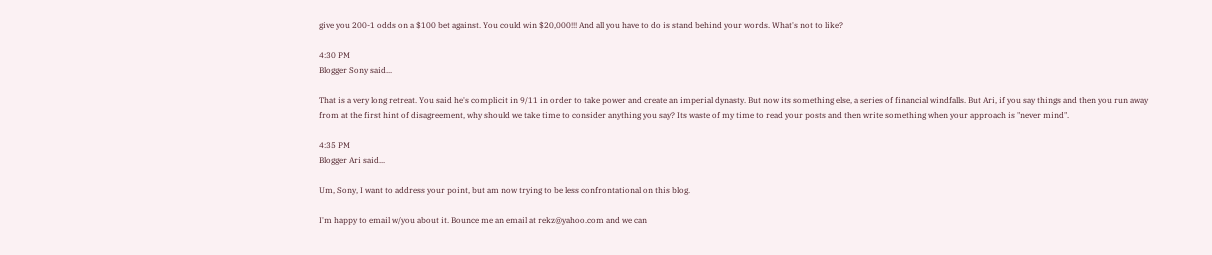give you 200-1 odds on a $100 bet against. You could win $20,000!!! And all you have to do is stand behind your words. What's not to like?

4:30 PM
Blogger Sony said...

That is a very long retreat. You said he's complicit in 9/11 in order to take power and create an imperial dynasty. But now its something else, a series of financial windfalls. But Ari, if you say things and then you run away from at the first hint of disagreement, why should we take time to consider anything you say? Its waste of my time to read your posts and then write something when your approach is "never mind".

4:35 PM
Blogger Ari said...

Um, Sony, I want to address your point, but am now trying to be less confrontational on this blog.

I'm happy to email w/you about it. Bounce me an email at rekz@yahoo.com and we can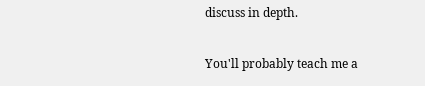discuss in depth.

You'll probably teach me a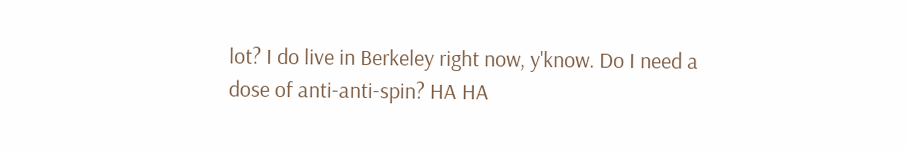lot? I do live in Berkeley right now, y'know. Do I need a dose of anti-anti-spin? HA HA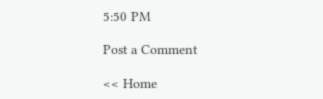5:50 PM

Post a Comment

<< Home